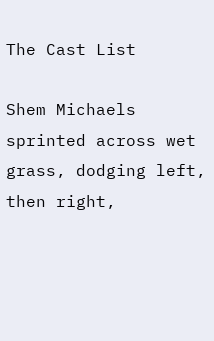The Cast List

Shem Michaels sprinted across wet grass, dodging left, then right,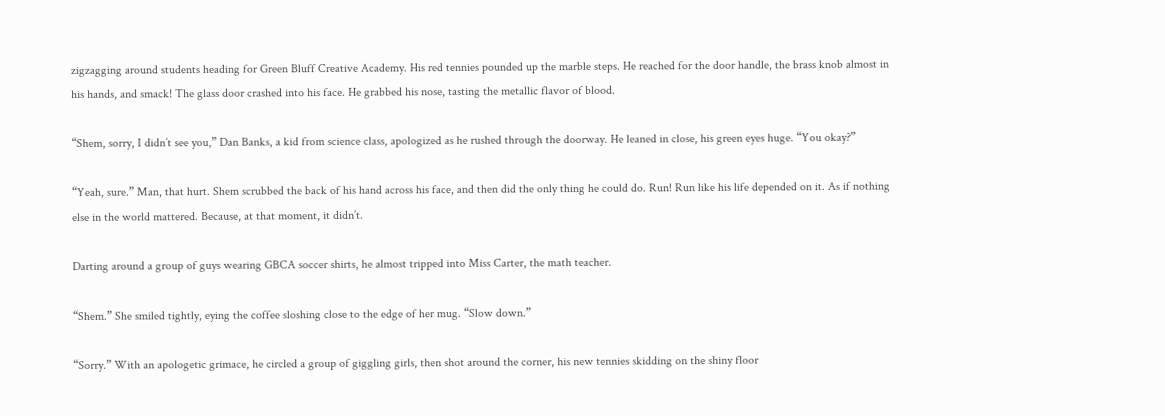zigzagging around students heading for Green Bluff Creative Academy. His red tennies pounded up the marble steps. He reached for the door handle, the brass knob almost in his hands, and smack! The glass door crashed into his face. He grabbed his nose, tasting the metallic flavor of blood.

“Shem, sorry, I didn’t see you,” Dan Banks, a kid from science class, apologized as he rushed through the doorway. He leaned in close, his green eyes huge. “You okay?”

“Yeah, sure.” Man, that hurt. Shem scrubbed the back of his hand across his face, and then did the only thing he could do. Run! Run like his life depended on it. As if nothing else in the world mattered. Because, at that moment, it didn’t.

Darting around a group of guys wearing GBCA soccer shirts, he almost tripped into Miss Carter, the math teacher.

“Shem.” She smiled tightly, eying the coffee sloshing close to the edge of her mug. “Slow down.”

“Sorry.” With an apologetic grimace, he circled a group of giggling girls, then shot around the corner, his new tennies skidding on the shiny floor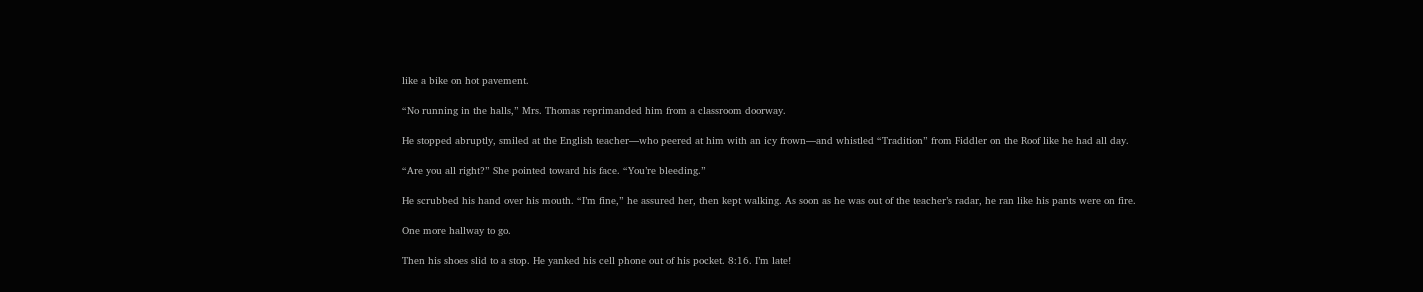like a bike on hot pavement.

“No running in the halls,” Mrs. Thomas reprimanded him from a classroom doorway.

He stopped abruptly, smiled at the English teacher—who peered at him with an icy frown—and whistled “Tradition” from Fiddler on the Roof like he had all day.

“Are you all right?” She pointed toward his face. “You’re bleeding.”

He scrubbed his hand over his mouth. “I’m fine,” he assured her, then kept walking. As soon as he was out of the teacher’s radar, he ran like his pants were on fire.

One more hallway to go.

Then his shoes slid to a stop. He yanked his cell phone out of his pocket. 8:16. I’m late!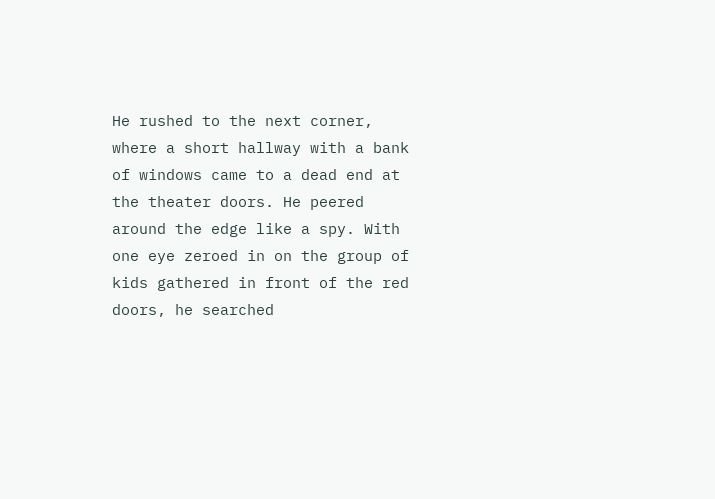He rushed to the next corner, where a short hallway with a bank of windows came to a dead end at the theater doors. He peered around the edge like a spy. With one eye zeroed in on the group of kids gathered in front of the red doors, he searched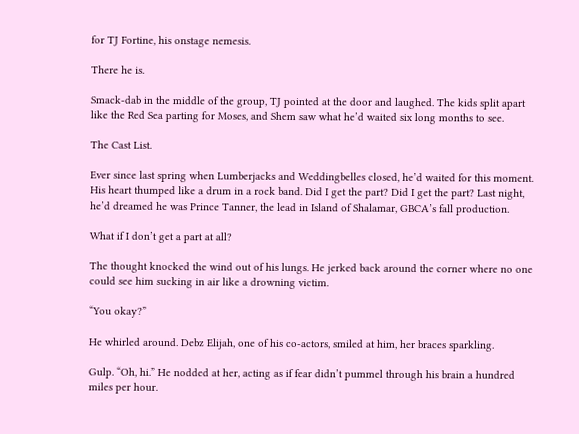for TJ Fortine, his onstage nemesis.

There he is.

Smack-dab in the middle of the group, TJ pointed at the door and laughed. The kids split apart like the Red Sea parting for Moses, and Shem saw what he’d waited six long months to see.

The Cast List.

Ever since last spring when Lumberjacks and Weddingbelles closed, he’d waited for this moment. His heart thumped like a drum in a rock band. Did I get the part? Did I get the part? Last night, he’d dreamed he was Prince Tanner, the lead in Island of Shalamar, GBCA’s fall production.

What if I don’t get a part at all?

The thought knocked the wind out of his lungs. He jerked back around the corner where no one could see him sucking in air like a drowning victim.

“You okay?”

He whirled around. Debz Elijah, one of his co-actors, smiled at him, her braces sparkling.

Gulp. “Oh, hi.” He nodded at her, acting as if fear didn’t pummel through his brain a hundred miles per hour.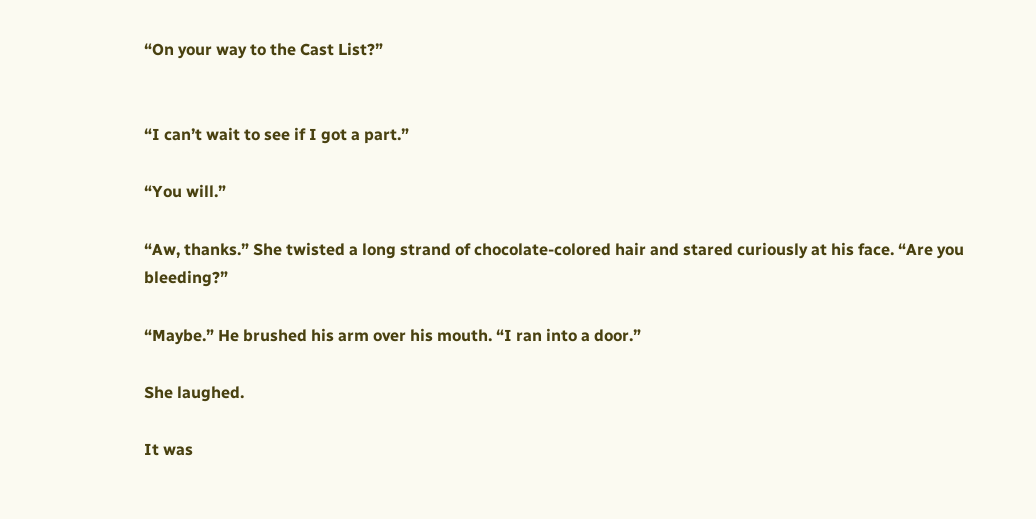“On your way to the Cast List?”


“I can’t wait to see if I got a part.”

“You will.”

“Aw, thanks.” She twisted a long strand of chocolate-colored hair and stared curiously at his face. “Are you bleeding?”

“Maybe.” He brushed his arm over his mouth. “I ran into a door.”

She laughed.

It was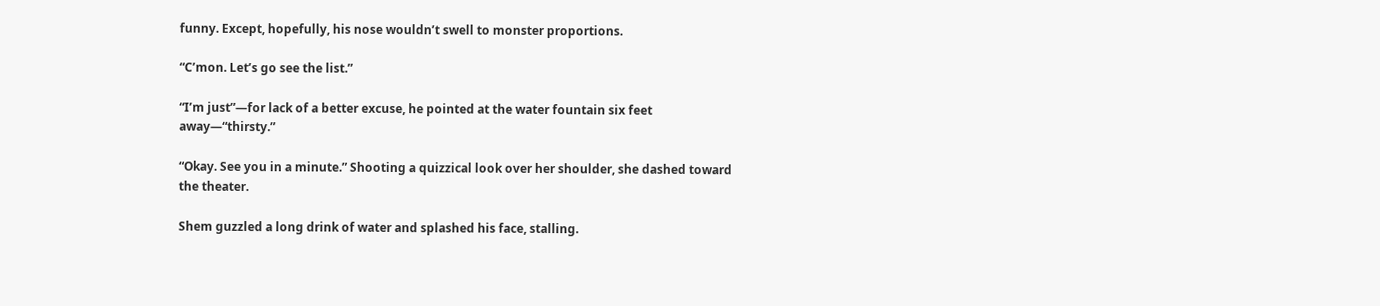funny. Except, hopefully, his nose wouldn’t swell to monster proportions.

“C’mon. Let’s go see the list.”

“I’m just”—for lack of a better excuse, he pointed at the water fountain six feet away—“thirsty.”

“Okay. See you in a minute.” Shooting a quizzical look over her shoulder, she dashed toward the theater.

Shem guzzled a long drink of water and splashed his face, stalling.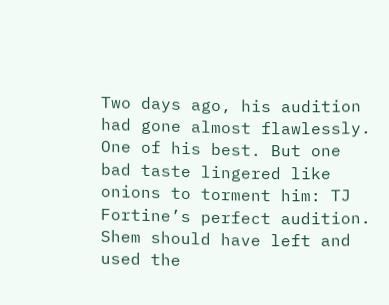Two days ago, his audition had gone almost flawlessly. One of his best. But one bad taste lingered like onions to torment him: TJ Fortine’s perfect audition. Shem should have left and used the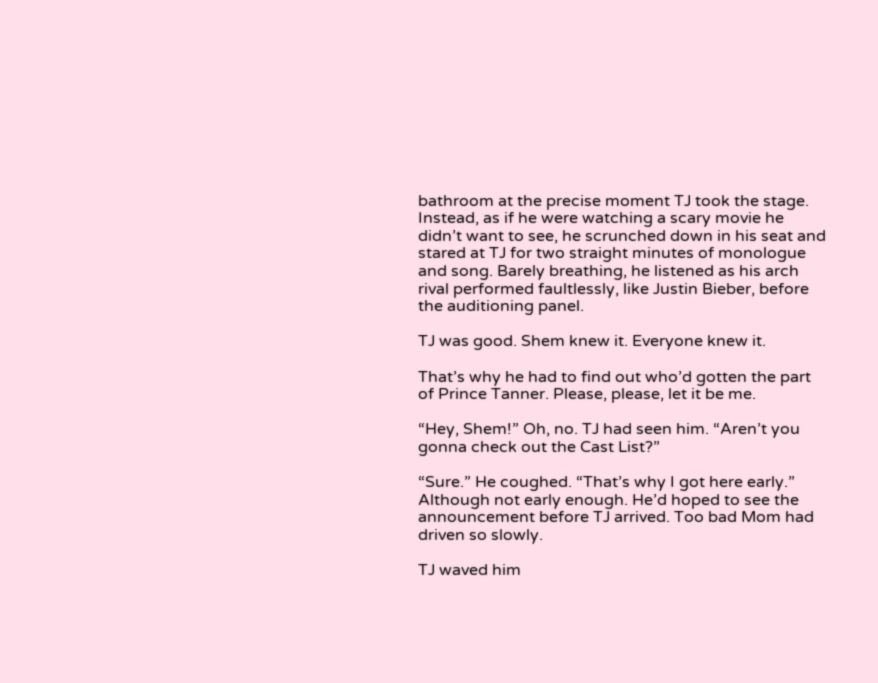bathroom at the precise moment TJ took the stage. Instead, as if he were watching a scary movie he didn’t want to see, he scrunched down in his seat and stared at TJ for two straight minutes of monologue and song. Barely breathing, he listened as his arch rival performed faultlessly, like Justin Bieber, before the auditioning panel.

TJ was good. Shem knew it. Everyone knew it.

That’s why he had to find out who’d gotten the part of Prince Tanner. Please, please, let it be me.

“Hey, Shem!” Oh, no. TJ had seen him. “Aren’t you gonna check out the Cast List?”

“Sure.” He coughed. “That’s why I got here early.” Although not early enough. He’d hoped to see the announcement before TJ arrived. Too bad Mom had driven so slowly.

TJ waved him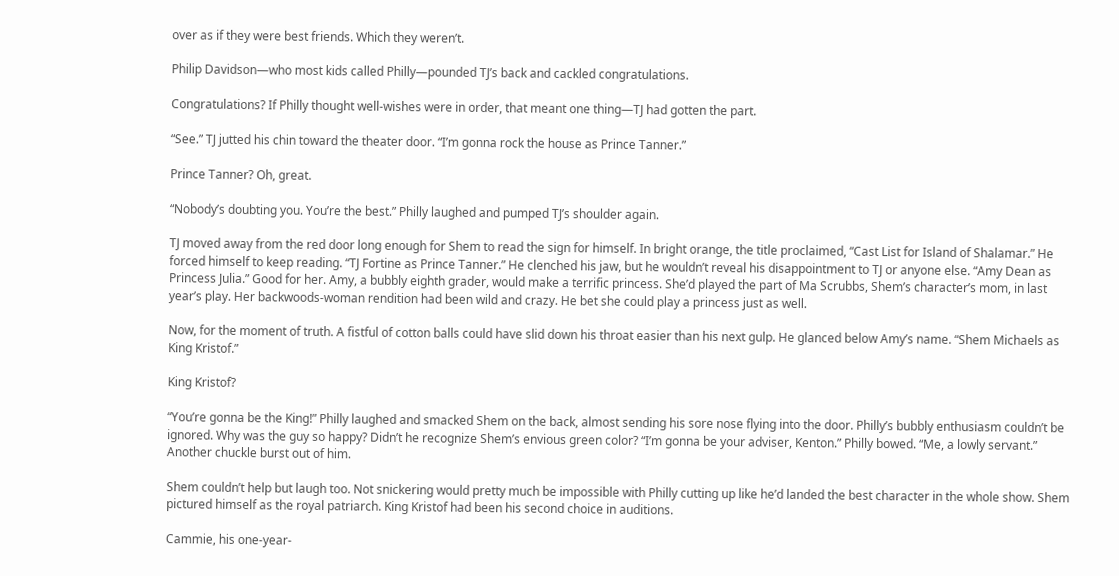over as if they were best friends. Which they weren’t.

Philip Davidson—who most kids called Philly—pounded TJ’s back and cackled congratulations.

Congratulations? If Philly thought well-wishes were in order, that meant one thing—TJ had gotten the part.

“See.” TJ jutted his chin toward the theater door. “I’m gonna rock the house as Prince Tanner.”

Prince Tanner? Oh, great.

“Nobody’s doubting you. You’re the best.” Philly laughed and pumped TJ’s shoulder again.

TJ moved away from the red door long enough for Shem to read the sign for himself. In bright orange, the title proclaimed, “Cast List for Island of Shalamar.” He forced himself to keep reading. “TJ Fortine as Prince Tanner.” He clenched his jaw, but he wouldn’t reveal his disappointment to TJ or anyone else. “Amy Dean as Princess Julia.” Good for her. Amy, a bubbly eighth grader, would make a terrific princess. She’d played the part of Ma Scrubbs, Shem’s character’s mom, in last year’s play. Her backwoods-woman rendition had been wild and crazy. He bet she could play a princess just as well.

Now, for the moment of truth. A fistful of cotton balls could have slid down his throat easier than his next gulp. He glanced below Amy’s name. “Shem Michaels as King Kristof.”

King Kristof?

“You’re gonna be the King!” Philly laughed and smacked Shem on the back, almost sending his sore nose flying into the door. Philly’s bubbly enthusiasm couldn’t be ignored. Why was the guy so happy? Didn’t he recognize Shem’s envious green color? “I’m gonna be your adviser, Kenton.” Philly bowed. “Me, a lowly servant.” Another chuckle burst out of him.

Shem couldn’t help but laugh too. Not snickering would pretty much be impossible with Philly cutting up like he’d landed the best character in the whole show. Shem pictured himself as the royal patriarch. King Kristof had been his second choice in auditions.

Cammie, his one-year-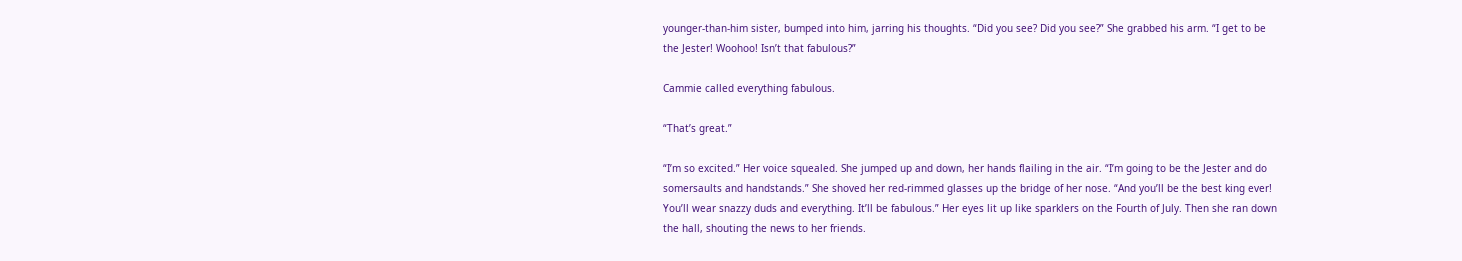younger-than-him sister, bumped into him, jarring his thoughts. “Did you see? Did you see?” She grabbed his arm. “I get to be the Jester! Woohoo! Isn’t that fabulous?”

Cammie called everything fabulous.

“That’s great.”

“I’m so excited.” Her voice squealed. She jumped up and down, her hands flailing in the air. “I’m going to be the Jester and do somersaults and handstands.” She shoved her red-rimmed glasses up the bridge of her nose. “And you’ll be the best king ever! You’ll wear snazzy duds and everything. It’ll be fabulous.” Her eyes lit up like sparklers on the Fourth of July. Then she ran down the hall, shouting the news to her friends.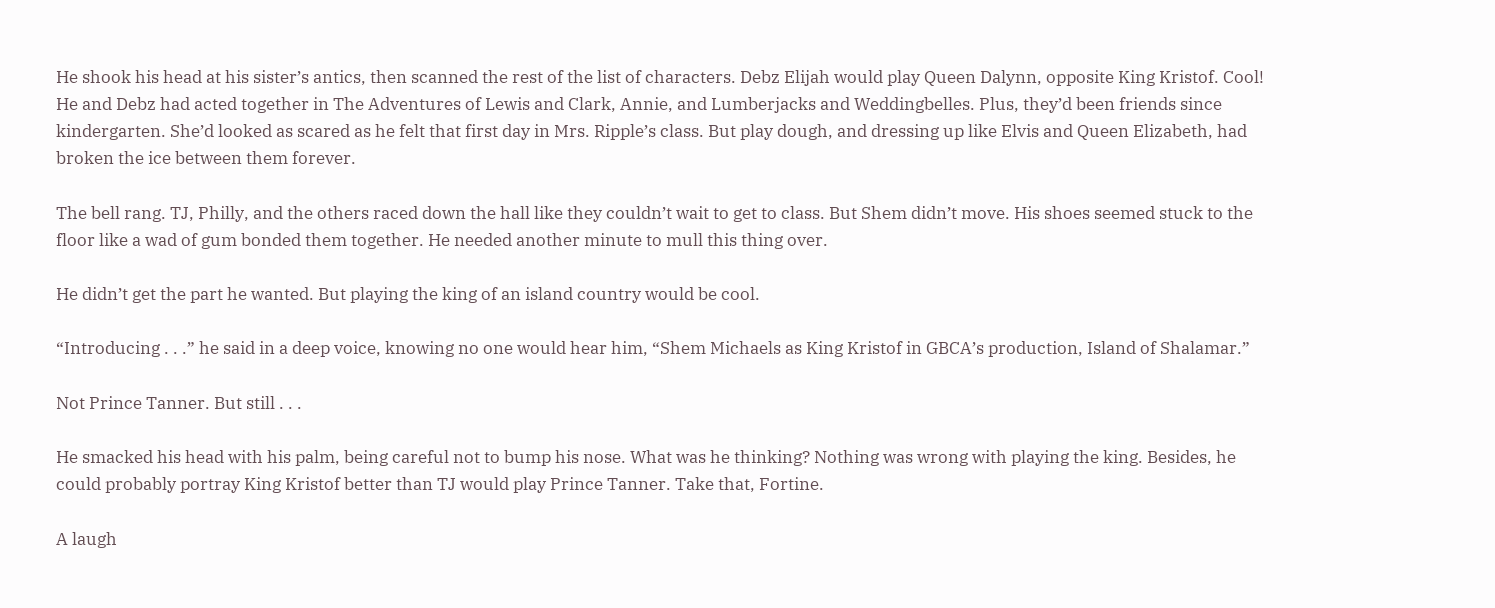He shook his head at his sister’s antics, then scanned the rest of the list of characters. Debz Elijah would play Queen Dalynn, opposite King Kristof. Cool! He and Debz had acted together in The Adventures of Lewis and Clark, Annie, and Lumberjacks and Weddingbelles. Plus, they’d been friends since kindergarten. She’d looked as scared as he felt that first day in Mrs. Ripple’s class. But play dough, and dressing up like Elvis and Queen Elizabeth, had broken the ice between them forever.

The bell rang. TJ, Philly, and the others raced down the hall like they couldn’t wait to get to class. But Shem didn’t move. His shoes seemed stuck to the floor like a wad of gum bonded them together. He needed another minute to mull this thing over.

He didn’t get the part he wanted. But playing the king of an island country would be cool.

“Introducing . . .” he said in a deep voice, knowing no one would hear him, “Shem Michaels as King Kristof in GBCA’s production, Island of Shalamar.”

Not Prince Tanner. But still . . .

He smacked his head with his palm, being careful not to bump his nose. What was he thinking? Nothing was wrong with playing the king. Besides, he could probably portray King Kristof better than TJ would play Prince Tanner. Take that, Fortine.

A laugh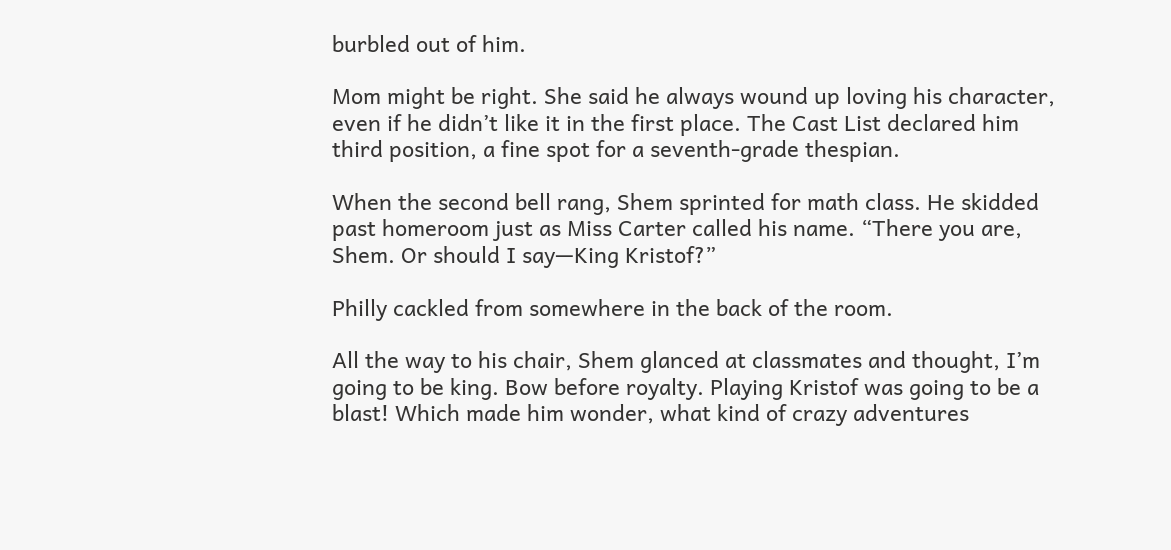burbled out of him.

Mom might be right. She said he always wound up loving his character, even if he didn’t like it in the first place. The Cast List declared him third position, a fine spot for a seventh-grade thespian.

When the second bell rang, Shem sprinted for math class. He skidded past homeroom just as Miss Carter called his name. “There you are, Shem. Or should I say—King Kristof?”

Philly cackled from somewhere in the back of the room.

All the way to his chair, Shem glanced at classmates and thought, I’m going to be king. Bow before royalty. Playing Kristof was going to be a blast! Which made him wonder, what kind of crazy adventures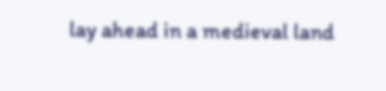lay ahead in a medieval land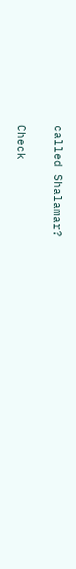called Shalamar?

Check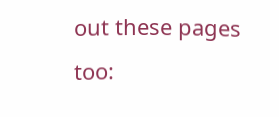out these pages too: